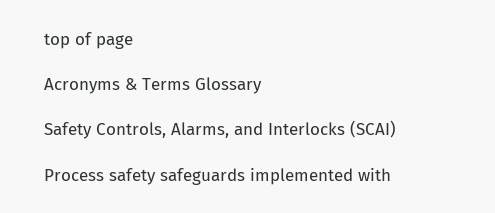top of page

Acronyms & Terms Glossary

Safety Controls, Alarms, and Interlocks (SCAI)

Process safety safeguards implemented with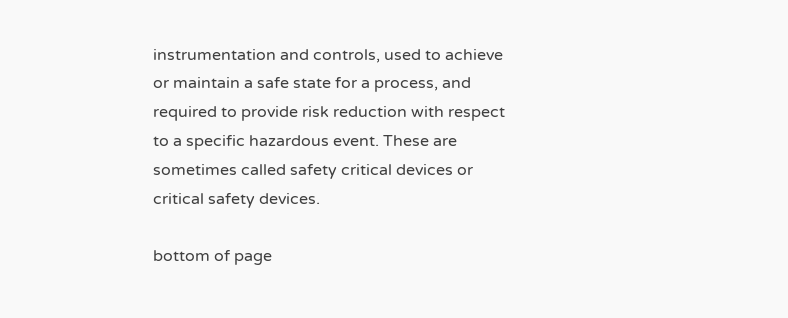instrumentation and controls, used to achieve or maintain a safe state for a process, and required to provide risk reduction with respect to a specific hazardous event. These are sometimes called safety critical devices or critical safety devices.

bottom of page